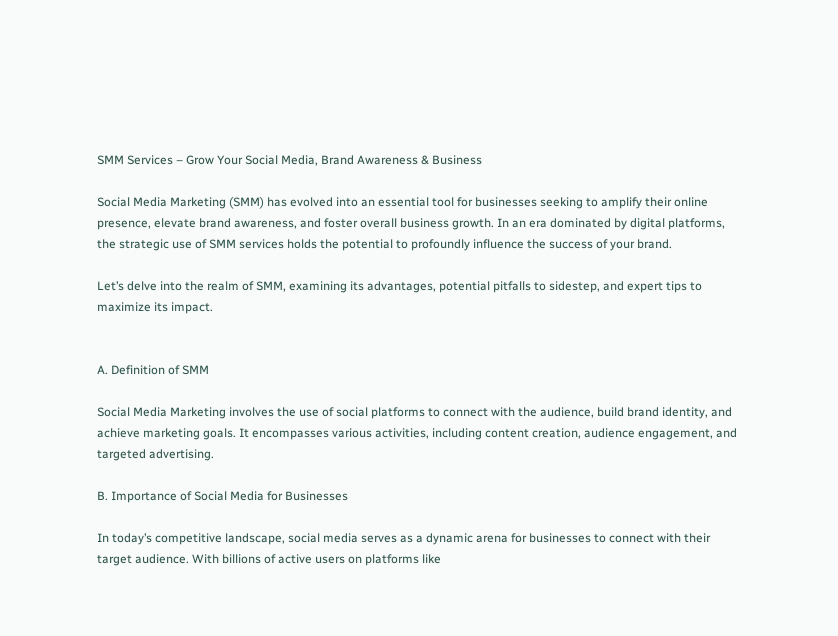SMM Services – Grow Your Social Media, Brand Awareness & Business

Social Media Marketing (SMM) has evolved into an essential tool for businesses seeking to amplify their online presence, elevate brand awareness, and foster overall business growth. In an era dominated by digital platforms, the strategic use of SMM services holds the potential to profoundly influence the success of your brand.

Let’s delve into the realm of SMM, examining its advantages, potential pitfalls to sidestep, and expert tips to maximize its impact.


A. Definition of SMM

Social Media Marketing involves the use of social platforms to connect with the audience, build brand identity, and achieve marketing goals. It encompasses various activities, including content creation, audience engagement, and targeted advertising.

B. Importance of Social Media for Businesses

In today’s competitive landscape, social media serves as a dynamic arena for businesses to connect with their target audience. With billions of active users on platforms like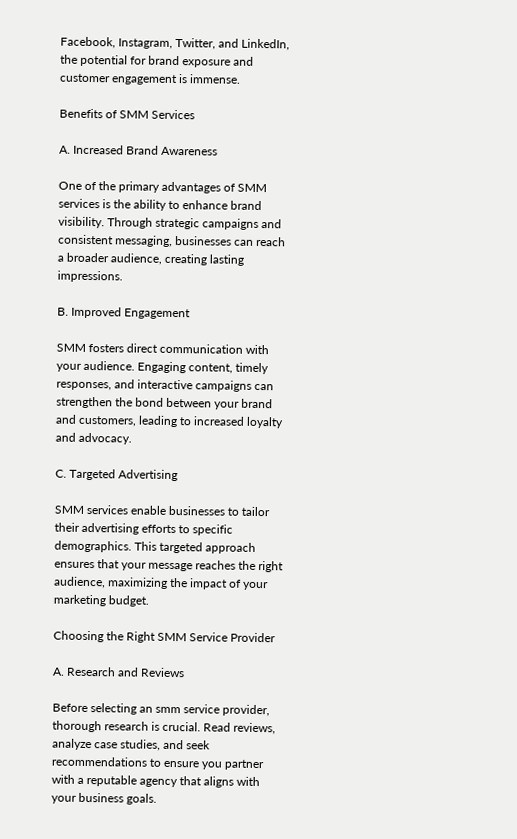Facebook, Instagram, Twitter, and LinkedIn, the potential for brand exposure and customer engagement is immense.

Benefits of SMM Services

A. Increased Brand Awareness

One of the primary advantages of SMM services is the ability to enhance brand visibility. Through strategic campaigns and consistent messaging, businesses can reach a broader audience, creating lasting impressions.

B. Improved Engagement

SMM fosters direct communication with your audience. Engaging content, timely responses, and interactive campaigns can strengthen the bond between your brand and customers, leading to increased loyalty and advocacy.

C. Targeted Advertising

SMM services enable businesses to tailor their advertising efforts to specific demographics. This targeted approach ensures that your message reaches the right audience, maximizing the impact of your marketing budget.

Choosing the Right SMM Service Provider

A. Research and Reviews

Before selecting an smm service provider, thorough research is crucial. Read reviews, analyze case studies, and seek recommendations to ensure you partner with a reputable agency that aligns with your business goals.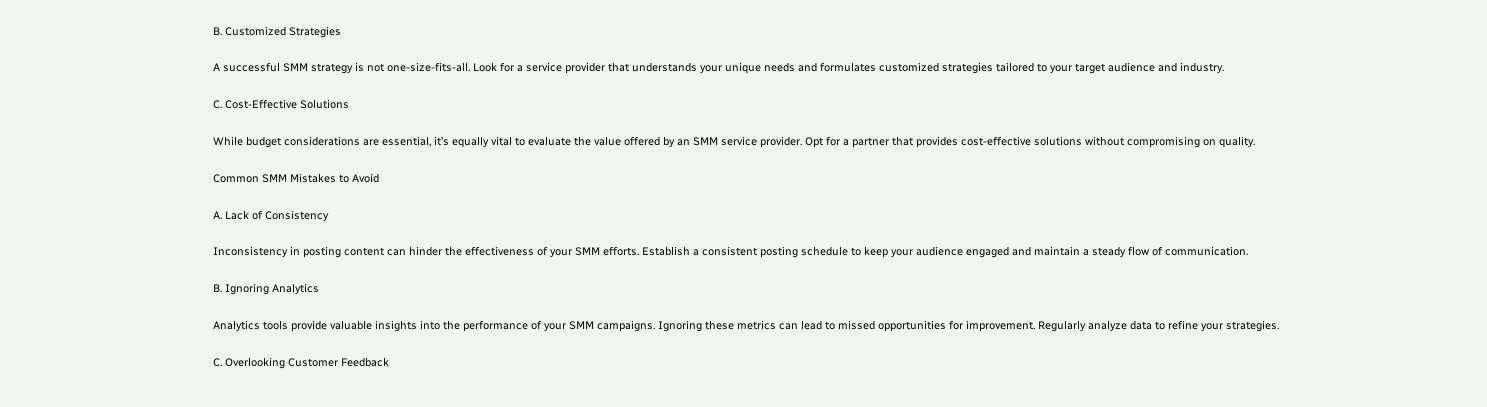B. Customized Strategies

A successful SMM strategy is not one-size-fits-all. Look for a service provider that understands your unique needs and formulates customized strategies tailored to your target audience and industry.

C. Cost-Effective Solutions

While budget considerations are essential, it’s equally vital to evaluate the value offered by an SMM service provider. Opt for a partner that provides cost-effective solutions without compromising on quality.

Common SMM Mistakes to Avoid

A. Lack of Consistency

Inconsistency in posting content can hinder the effectiveness of your SMM efforts. Establish a consistent posting schedule to keep your audience engaged and maintain a steady flow of communication.

B. Ignoring Analytics

Analytics tools provide valuable insights into the performance of your SMM campaigns. Ignoring these metrics can lead to missed opportunities for improvement. Regularly analyze data to refine your strategies.

C. Overlooking Customer Feedback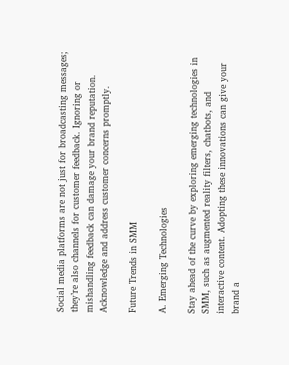Social media platforms are not just for broadcasting messages; they’re also channels for customer feedback. Ignoring or mishandling feedback can damage your brand reputation. Acknowledge and address customer concerns promptly.

Future Trends in SMM

A. Emerging Technologies

Stay ahead of the curve by exploring emerging technologies in SMM, such as augmented reality filters, chatbots, and interactive content. Adopting these innovations can give your brand a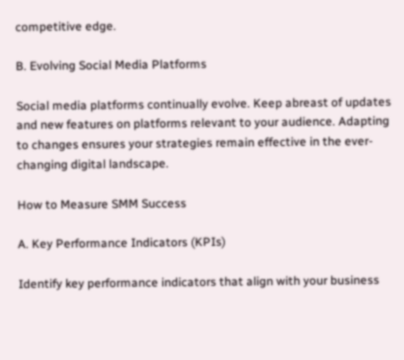competitive edge.

B. Evolving Social Media Platforms

Social media platforms continually evolve. Keep abreast of updates and new features on platforms relevant to your audience. Adapting to changes ensures your strategies remain effective in the ever-changing digital landscape.

How to Measure SMM Success

A. Key Performance Indicators (KPIs)

Identify key performance indicators that align with your business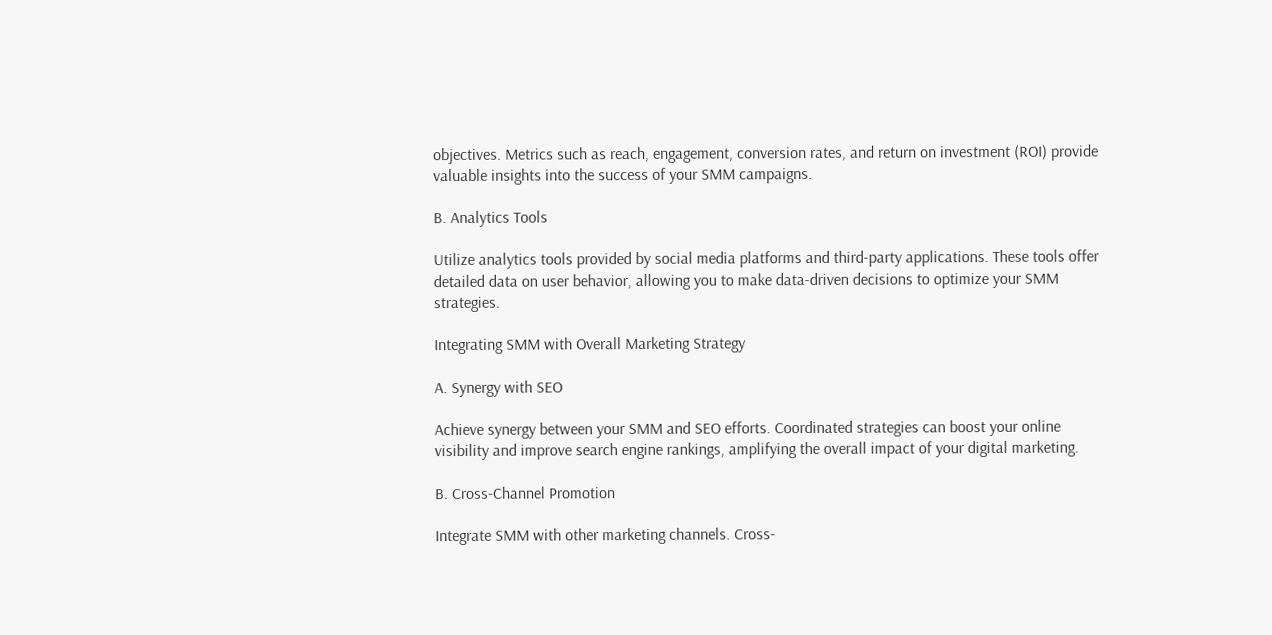objectives. Metrics such as reach, engagement, conversion rates, and return on investment (ROI) provide valuable insights into the success of your SMM campaigns.

B. Analytics Tools

Utilize analytics tools provided by social media platforms and third-party applications. These tools offer detailed data on user behavior, allowing you to make data-driven decisions to optimize your SMM strategies.

Integrating SMM with Overall Marketing Strategy

A. Synergy with SEO

Achieve synergy between your SMM and SEO efforts. Coordinated strategies can boost your online visibility and improve search engine rankings, amplifying the overall impact of your digital marketing.

B. Cross-Channel Promotion

Integrate SMM with other marketing channels. Cross-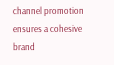channel promotion ensures a cohesive brand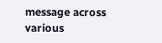message across various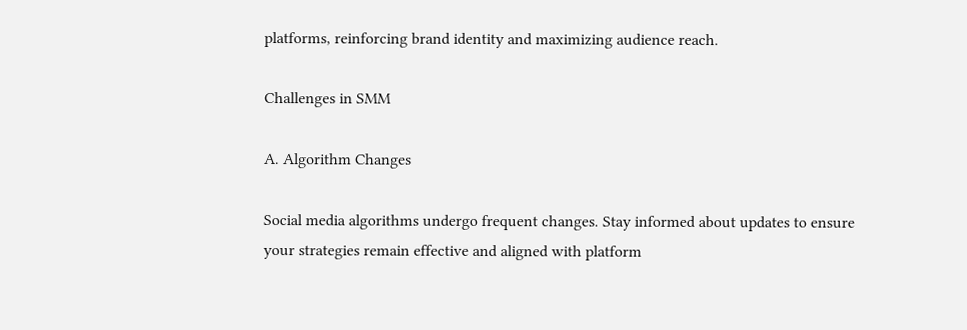platforms, reinforcing brand identity and maximizing audience reach.

Challenges in SMM

A. Algorithm Changes

Social media algorithms undergo frequent changes. Stay informed about updates to ensure your strategies remain effective and aligned with platform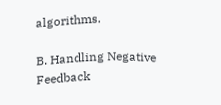algorithms.

B. Handling Negative Feedback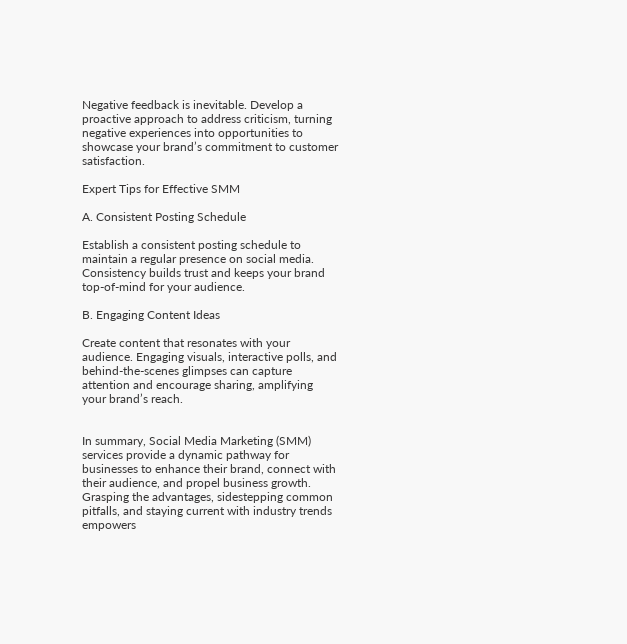Negative feedback is inevitable. Develop a proactive approach to address criticism, turning negative experiences into opportunities to showcase your brand’s commitment to customer satisfaction.

Expert Tips for Effective SMM

A. Consistent Posting Schedule

Establish a consistent posting schedule to maintain a regular presence on social media. Consistency builds trust and keeps your brand top-of-mind for your audience.

B. Engaging Content Ideas

Create content that resonates with your audience. Engaging visuals, interactive polls, and behind-the-scenes glimpses can capture attention and encourage sharing, amplifying your brand’s reach.


In summary, Social Media Marketing (SMM) services provide a dynamic pathway for businesses to enhance their brand, connect with their audience, and propel business growth. Grasping the advantages, sidestepping common pitfalls, and staying current with industry trends empowers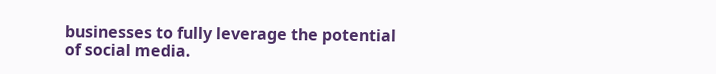businesses to fully leverage the potential of social media.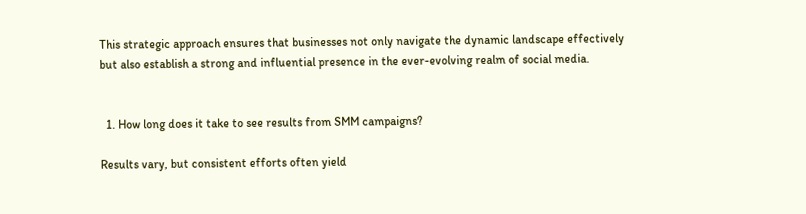This strategic approach ensures that businesses not only navigate the dynamic landscape effectively but also establish a strong and influential presence in the ever-evolving realm of social media.


  1. How long does it take to see results from SMM campaigns?

Results vary, but consistent efforts often yield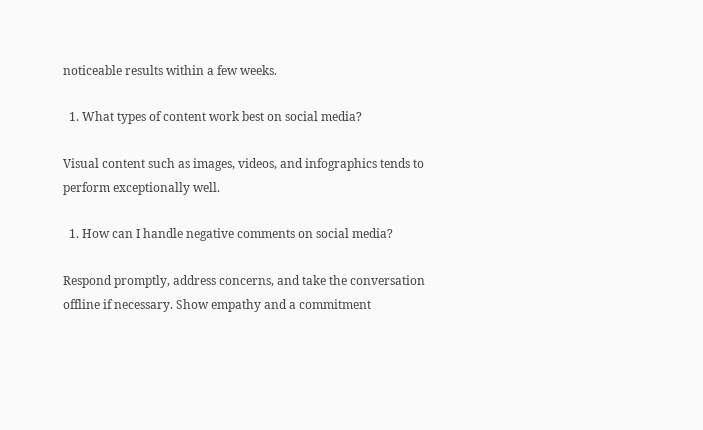noticeable results within a few weeks.

  1. What types of content work best on social media?

Visual content such as images, videos, and infographics tends to perform exceptionally well.

  1. How can I handle negative comments on social media?

Respond promptly, address concerns, and take the conversation offline if necessary. Show empathy and a commitment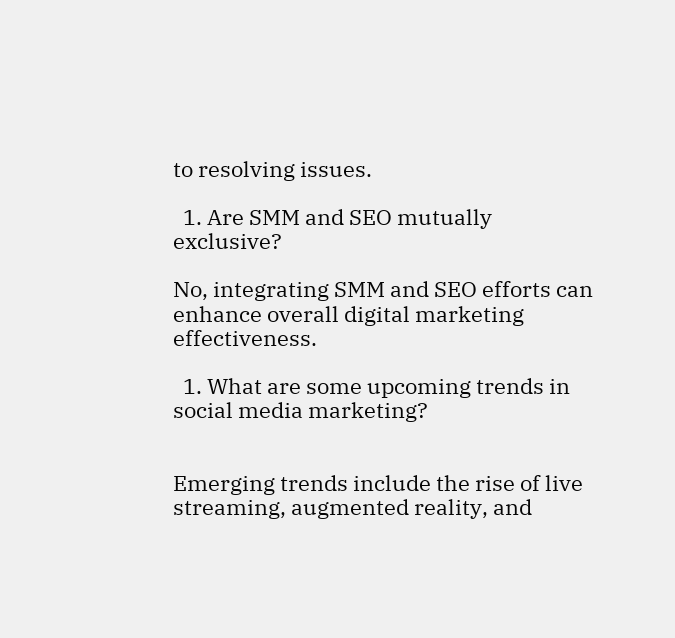to resolving issues.

  1. Are SMM and SEO mutually exclusive?

No, integrating SMM and SEO efforts can enhance overall digital marketing effectiveness.

  1. What are some upcoming trends in social media marketing?


Emerging trends include the rise of live streaming, augmented reality, and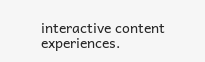interactive content experiences.